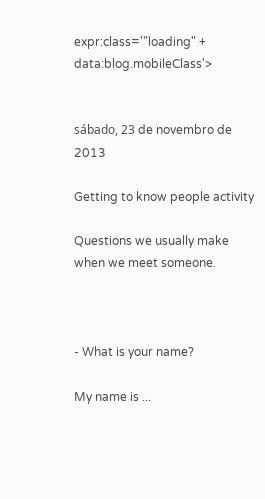expr:class='"loading" + data:blog.mobileClass'>


sábado, 23 de novembro de 2013

Getting to know people activity

Questions we usually make when we meet someone.



- What is your name?

My name is ...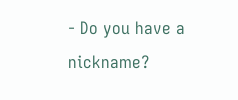- Do you have a nickname?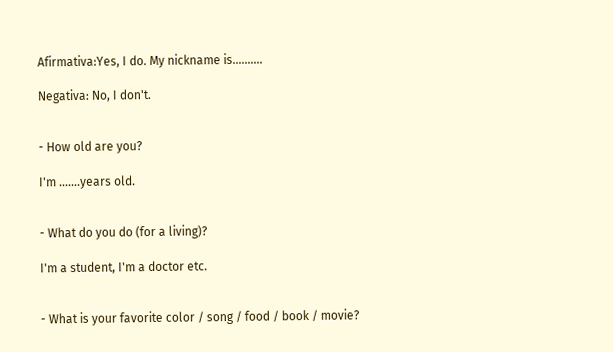Afirmativa:Yes, I do. My nickname is..........

Negativa: No, I don't.


- How old are you?

I'm .......years old.


- What do you do (for a living)?

I'm a student, I'm a doctor etc.


- What is your favorite color / song / food / book / movie?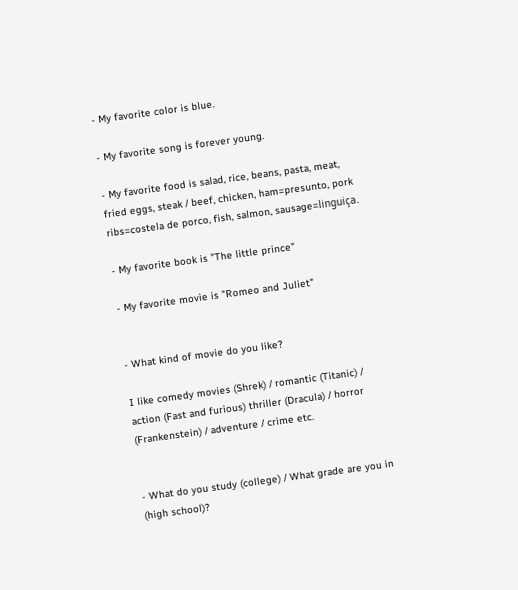- My favorite color is blue.

- My favorite song is forever young.

- My favorite food is salad, rice, beans, pasta, meat, fried eggs, steak / beef, chicken, ham=presunto, pork ribs=costela de porco, fish, salmon, sausage=linguiça.

- My favorite book is "The little prince"

- My favorite movie is "Romeo and Juliet"


- What kind of movie do you like?

I like comedy movies (Shrek) / romantic (Titanic) / action (Fast and furious) thriller (Dracula) / horror (Frankenstein) / adventure / crime etc.


- What do you study (college) / What grade are you in (high school)?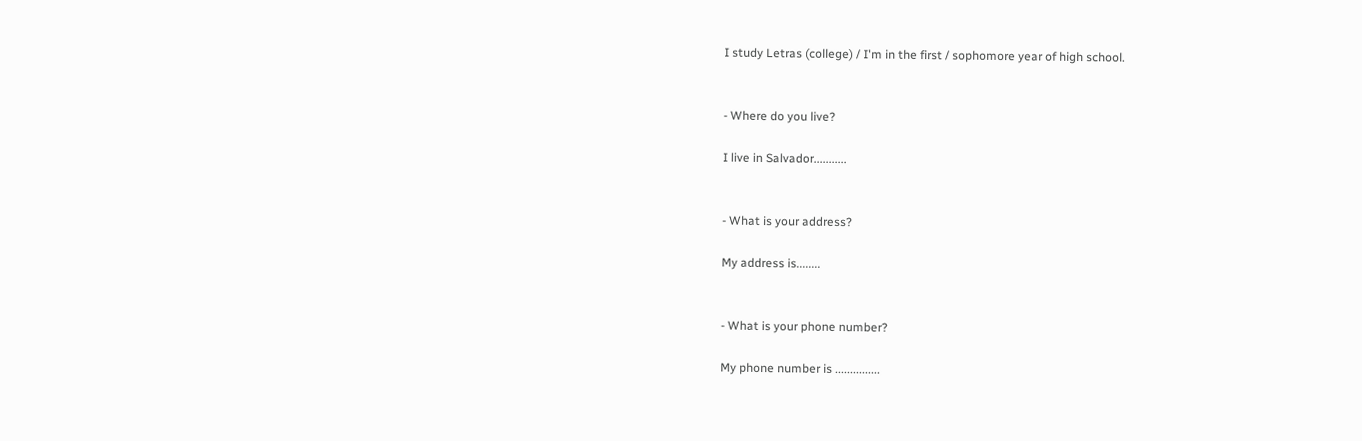I study Letras (college) / I'm in the first / sophomore year of high school.


- Where do you live?

I live in Salvador...........


- What is your address?

My address is........


- What is your phone number?

My phone number is ...............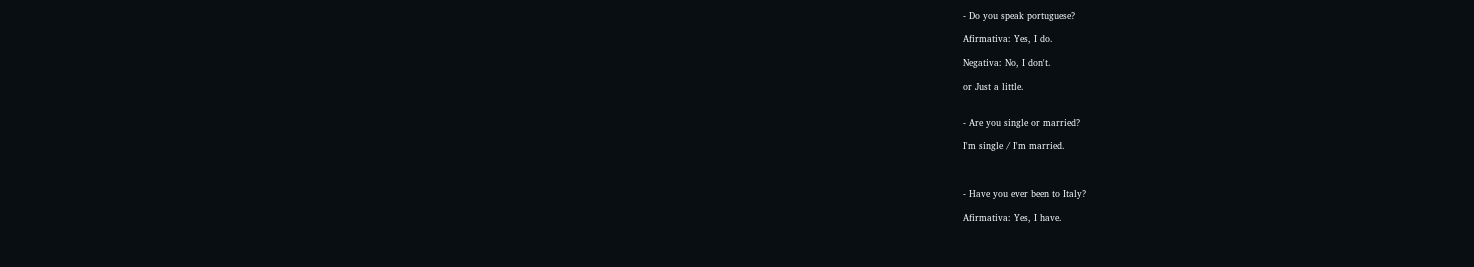- Do you speak portuguese?

Afirmativa: Yes, I do.

Negativa: No, I don't.

or Just a little.


- Are you single or married?

I'm single / I'm married.



- Have you ever been to Italy?

Afirmativa: Yes, I have.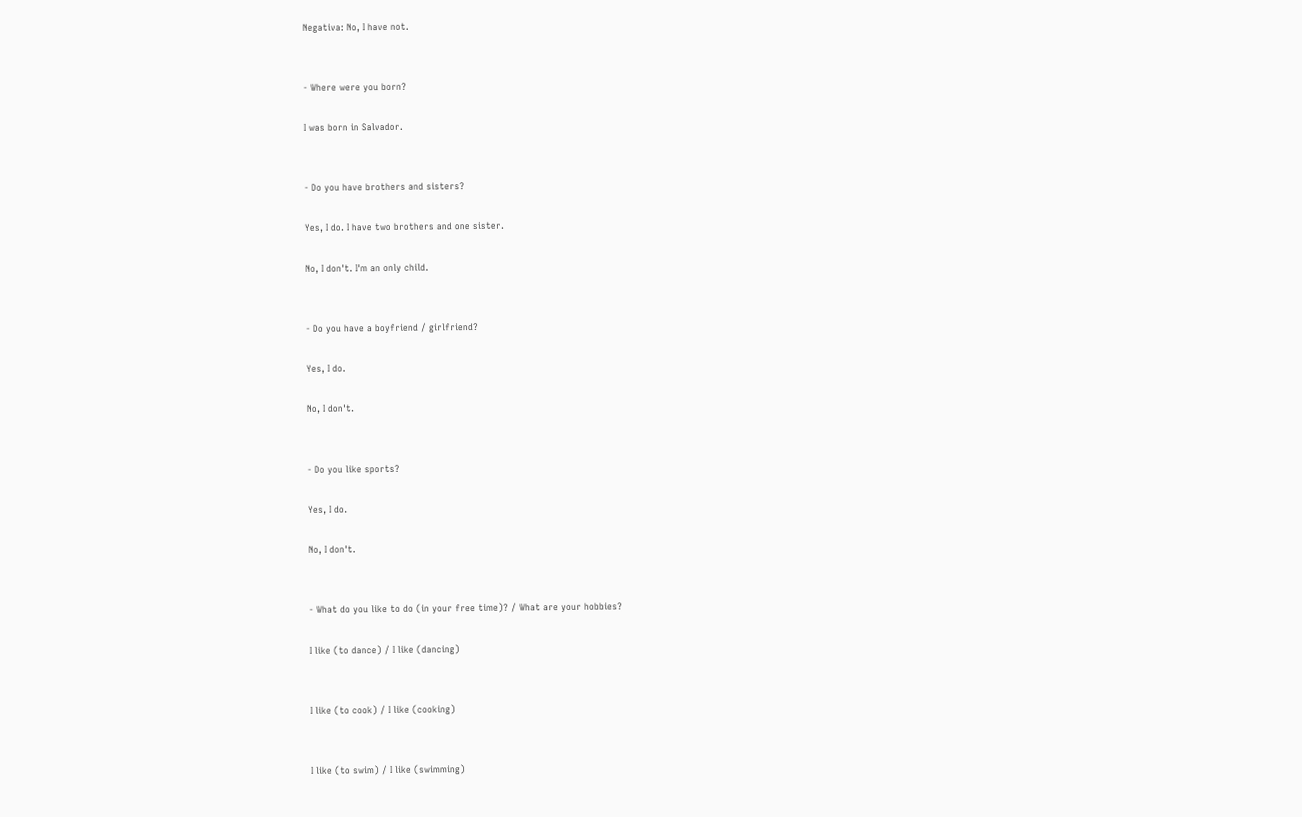Negativa: No, I have not.


- Where were you born?

I was born in Salvador.


- Do you have brothers and sisters?

Yes, I do. I have two brothers and one sister.

No, I don't. I'm an only child.


- Do you have a boyfriend / girlfriend?

Yes, I do.

No, I don't.


- Do you like sports?

Yes, I do.

No, I don't.


- What do you like to do (in your free time)? / What are your hobbies?

I like (to dance) / I like (dancing)


I like (to cook) / I like (cooking)


I like (to swim) / I like (swimming)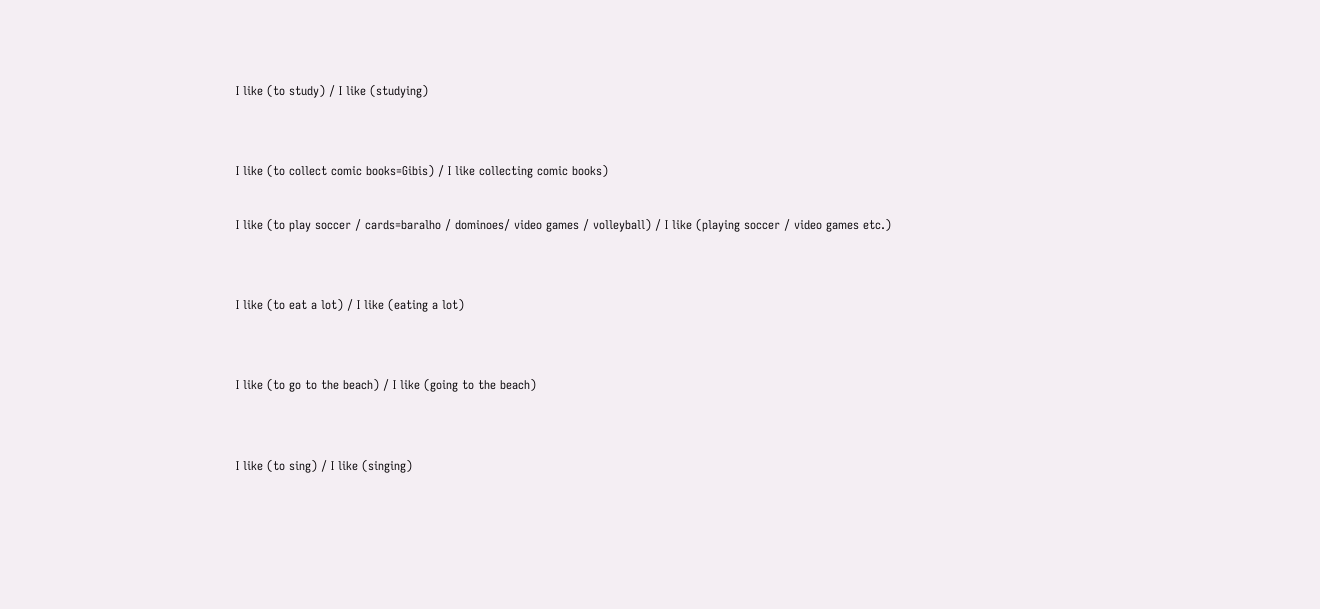I like (to study) / I like (studying)


I like (to collect comic books=Gibis) / I like collecting comic books)

I like (to play soccer / cards=baralho / dominoes/ video games / volleyball) / I like (playing soccer / video games etc.)


I like (to eat a lot) / I like (eating a lot)


I like (to go to the beach) / I like (going to the beach)


I like (to sing) / I like (singing)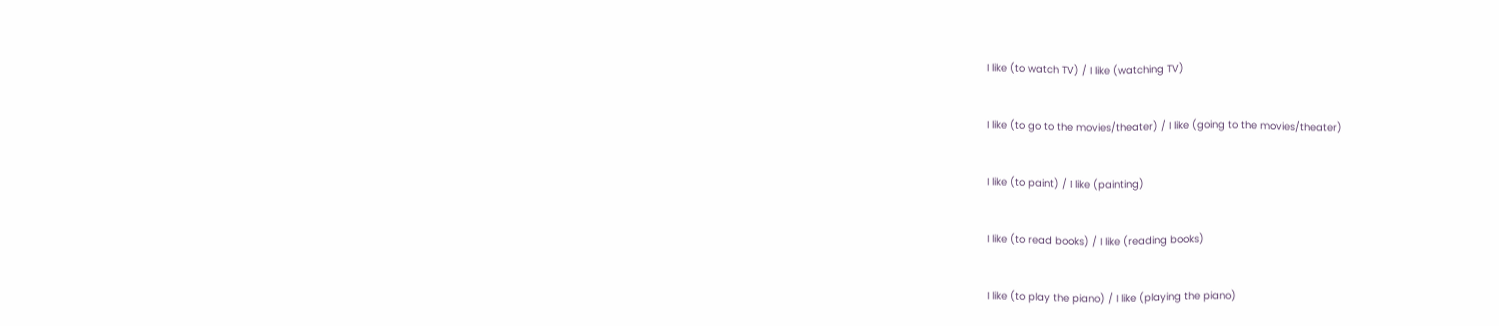I like (to watch TV) / I like (watching TV)


I like (to go to the movies/theater) / I like (going to the movies/theater)


I like (to paint) / I like (painting)


I like (to read books) / I like (reading books)


I like (to play the piano) / I like (playing the piano)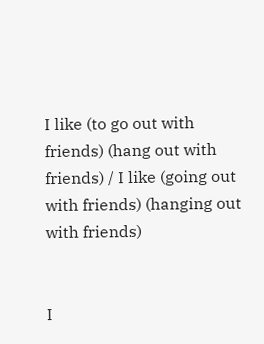I like (to go out with friends) (hang out with friends) / I like (going out with friends) (hanging out with friends)


I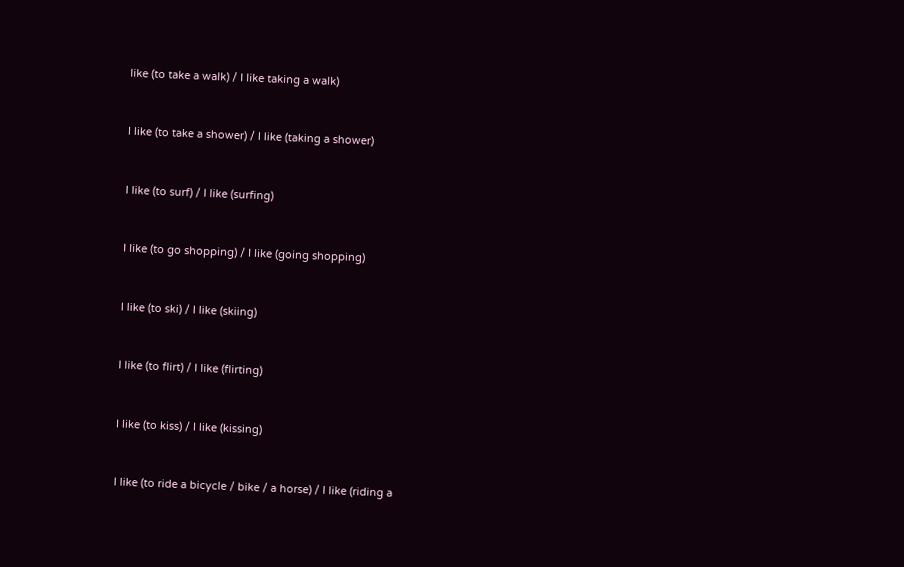like (to take a walk) / I like taking a walk)


I like (to take a shower) / I like (taking a shower)


I like (to surf) / I like (surfing)


I like (to go shopping) / I like (going shopping)


I like (to ski) / I like (skiing)


I like (to flirt) / I like (flirting)


I like (to kiss) / I like (kissing)


I like (to ride a bicycle / bike / a horse) / I like (riding a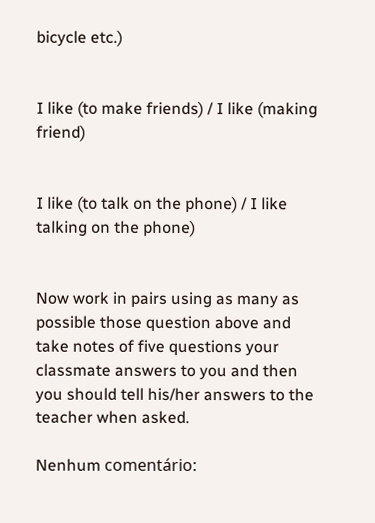bicycle etc.)


I like (to make friends) / I like (making friend)


I like (to talk on the phone) / I like talking on the phone)


Now work in pairs using as many as possible those question above and take notes of five questions your classmate answers to you and then you should tell his/her answers to the teacher when asked.

Nenhum comentário: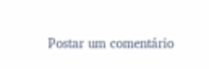Postar um comentário